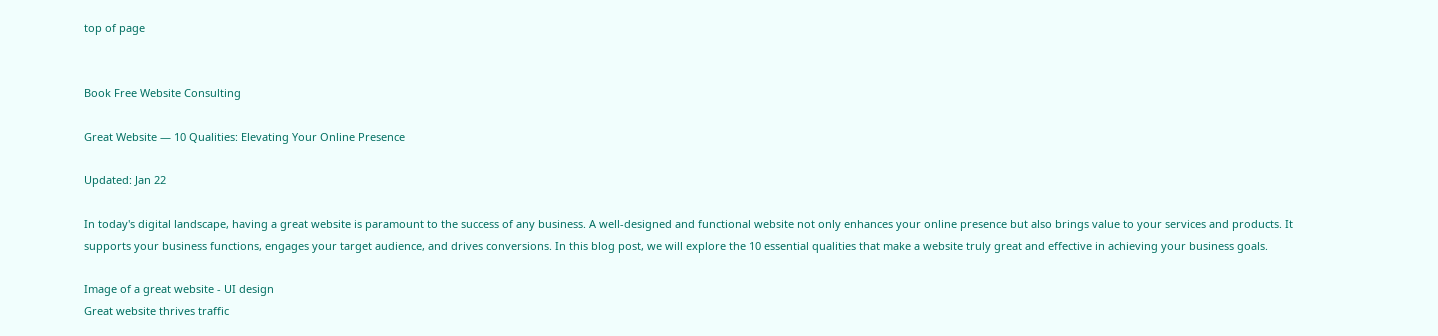top of page


Book Free Website Consulting

Great Website — 10 Qualities: Elevating Your Online Presence

Updated: Jan 22

In today's digital landscape, having a great website is paramount to the success of any business. A well-designed and functional website not only enhances your online presence but also brings value to your services and products. It supports your business functions, engages your target audience, and drives conversions. In this blog post, we will explore the 10 essential qualities that make a website truly great and effective in achieving your business goals.

Image of a great website - UI design
Great website thrives traffic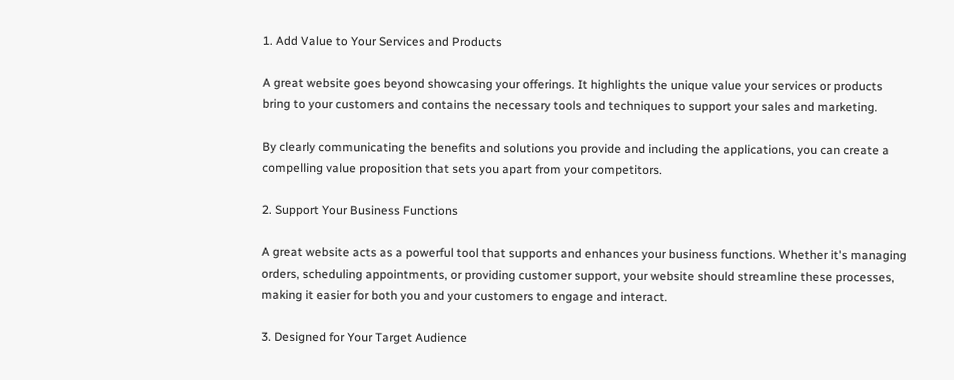1. Add Value to Your Services and Products

A great website goes beyond showcasing your offerings. It highlights the unique value your services or products bring to your customers and contains the necessary tools and techniques to support your sales and marketing.

By clearly communicating the benefits and solutions you provide and including the applications, you can create a compelling value proposition that sets you apart from your competitors.

2. Support Your Business Functions

A great website acts as a powerful tool that supports and enhances your business functions. Whether it's managing orders, scheduling appointments, or providing customer support, your website should streamline these processes, making it easier for both you and your customers to engage and interact.

3. Designed for Your Target Audience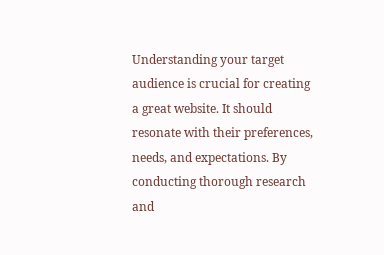Understanding your target audience is crucial for creating a great website. It should resonate with their preferences, needs, and expectations. By conducting thorough research and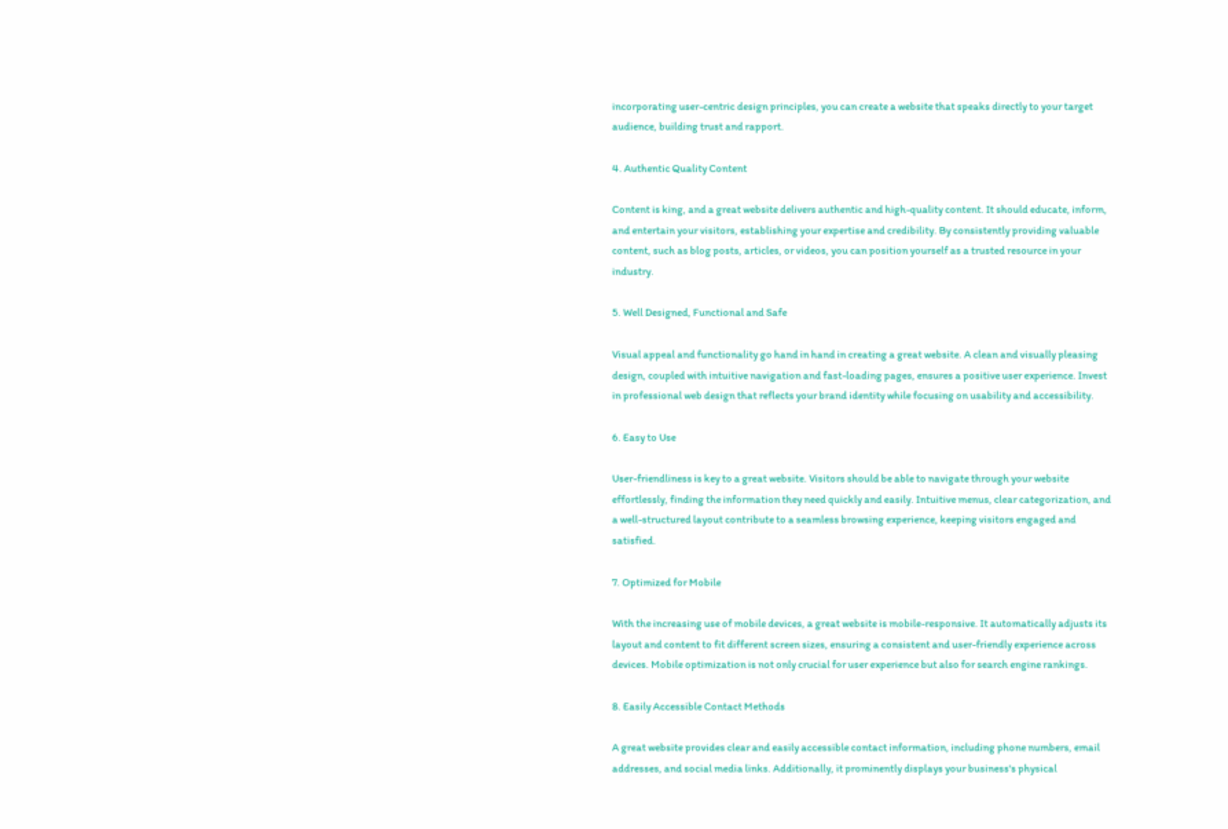incorporating user-centric design principles, you can create a website that speaks directly to your target audience, building trust and rapport.

4. Authentic Quality Content

Content is king, and a great website delivers authentic and high-quality content. It should educate, inform, and entertain your visitors, establishing your expertise and credibility. By consistently providing valuable content, such as blog posts, articles, or videos, you can position yourself as a trusted resource in your industry.

5. Well Designed, Functional and Safe

Visual appeal and functionality go hand in hand in creating a great website. A clean and visually pleasing design, coupled with intuitive navigation and fast-loading pages, ensures a positive user experience. Invest in professional web design that reflects your brand identity while focusing on usability and accessibility.

6. Easy to Use

User-friendliness is key to a great website. Visitors should be able to navigate through your website effortlessly, finding the information they need quickly and easily. Intuitive menus, clear categorization, and a well-structured layout contribute to a seamless browsing experience, keeping visitors engaged and satisfied.

7. Optimized for Mobile

With the increasing use of mobile devices, a great website is mobile-responsive. It automatically adjusts its layout and content to fit different screen sizes, ensuring a consistent and user-friendly experience across devices. Mobile optimization is not only crucial for user experience but also for search engine rankings.

8. Easily Accessible Contact Methods

A great website provides clear and easily accessible contact information, including phone numbers, email addresses, and social media links. Additionally, it prominently displays your business's physical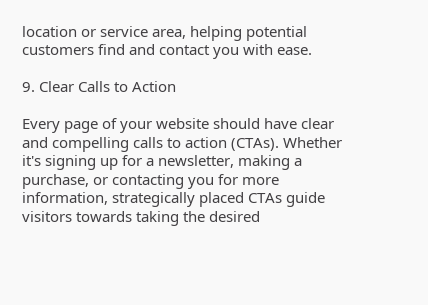location or service area, helping potential customers find and contact you with ease.

9. Clear Calls to Action

Every page of your website should have clear and compelling calls to action (CTAs). Whether it's signing up for a newsletter, making a purchase, or contacting you for more information, strategically placed CTAs guide visitors towards taking the desired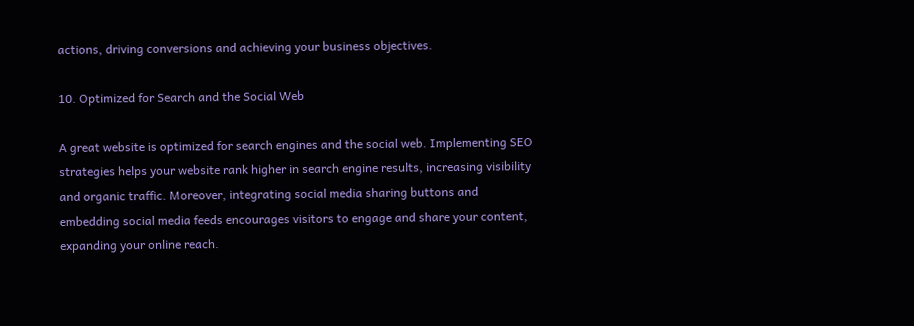actions, driving conversions and achieving your business objectives.

10. Optimized for Search and the Social Web

A great website is optimized for search engines and the social web. Implementing SEO strategies helps your website rank higher in search engine results, increasing visibility and organic traffic. Moreover, integrating social media sharing buttons and embedding social media feeds encourages visitors to engage and share your content, expanding your online reach.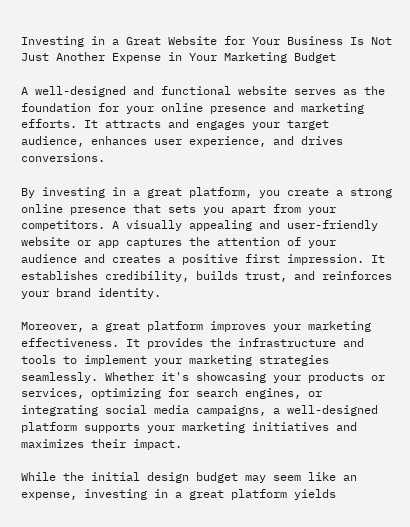Investing in a Great Website for Your Business Is Not Just Another Expense in Your Marketing Budget

A well-designed and functional website serves as the foundation for your online presence and marketing efforts. It attracts and engages your target audience, enhances user experience, and drives conversions.

By investing in a great platform, you create a strong online presence that sets you apart from your competitors. A visually appealing and user-friendly website or app captures the attention of your audience and creates a positive first impression. It establishes credibility, builds trust, and reinforces your brand identity.

Moreover, a great platform improves your marketing effectiveness. It provides the infrastructure and tools to implement your marketing strategies seamlessly. Whether it's showcasing your products or services, optimizing for search engines, or integrating social media campaigns, a well-designed platform supports your marketing initiatives and maximizes their impact.

While the initial design budget may seem like an expense, investing in a great platform yields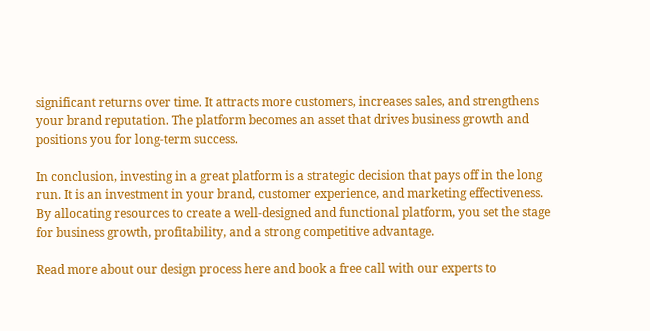significant returns over time. It attracts more customers, increases sales, and strengthens your brand reputation. The platform becomes an asset that drives business growth and positions you for long-term success.

In conclusion, investing in a great platform is a strategic decision that pays off in the long run. It is an investment in your brand, customer experience, and marketing effectiveness. By allocating resources to create a well-designed and functional platform, you set the stage for business growth, profitability, and a strong competitive advantage.

Read more about our design process here and book a free call with our experts to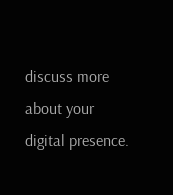discuss more about your digital presence.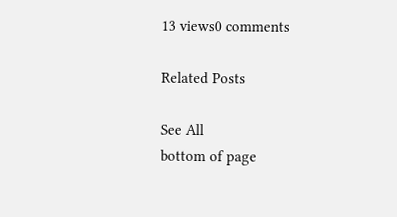13 views0 comments

Related Posts

See All
bottom of page